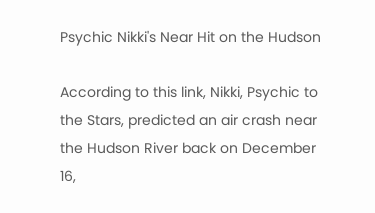Psychic Nikki's Near Hit on the Hudson

According to this link, Nikki, Psychic to the Stars, predicted an air crash near the Hudson River back on December 16,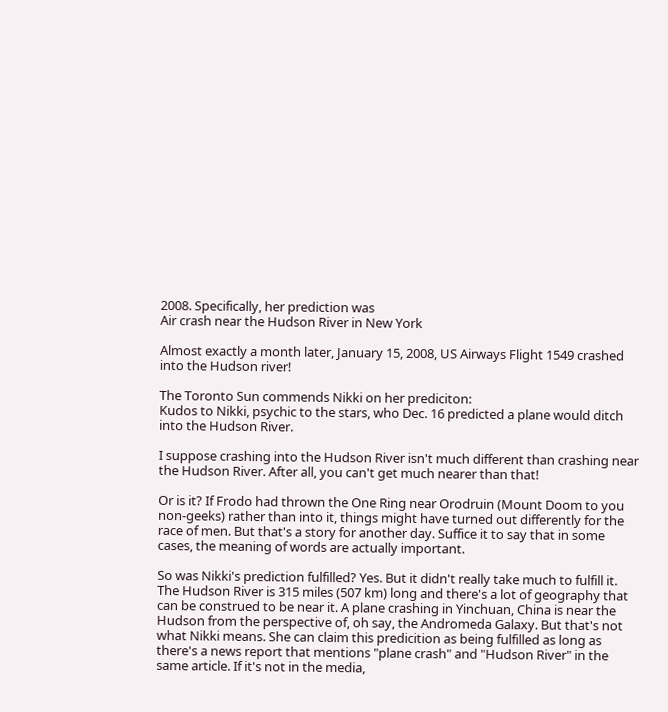2008. Specifically, her prediction was
Air crash near the Hudson River in New York

Almost exactly a month later, January 15, 2008, US Airways Flight 1549 crashed into the Hudson river!

The Toronto Sun commends Nikki on her prediciton:
Kudos to Nikki, psychic to the stars, who Dec. 16 predicted a plane would ditch into the Hudson River.

I suppose crashing into the Hudson River isn't much different than crashing near the Hudson River. After all, you can't get much nearer than that!

Or is it? If Frodo had thrown the One Ring near Orodruin (Mount Doom to you non-geeks) rather than into it, things might have turned out differently for the race of men. But that's a story for another day. Suffice it to say that in some cases, the meaning of words are actually important.

So was Nikki's prediction fulfilled? Yes. But it didn't really take much to fulfill it. The Hudson River is 315 miles (507 km) long and there's a lot of geography that can be construed to be near it. A plane crashing in Yinchuan, China is near the Hudson from the perspective of, oh say, the Andromeda Galaxy. But that's not what Nikki means. She can claim this predicition as being fulfilled as long as there's a news report that mentions "plane crash" and "Hudson River" in the same article. If it's not in the media,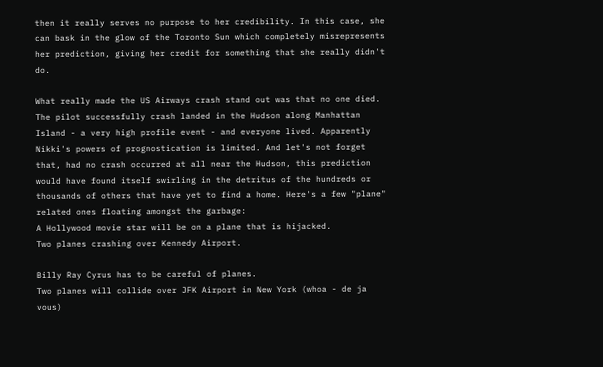then it really serves no purpose to her credibility. In this case, she can bask in the glow of the Toronto Sun which completely misrepresents her prediction, giving her credit for something that she really didn't do.

What really made the US Airways crash stand out was that no one died. The pilot successfully crash landed in the Hudson along Manhattan Island - a very high profile event - and everyone lived. Apparently Nikki's powers of prognostication is limited. And let's not forget that, had no crash occurred at all near the Hudson, this prediction would have found itself swirling in the detritus of the hundreds or thousands of others that have yet to find a home. Here's a few "plane" related ones floating amongst the garbage:
A Hollywood movie star will be on a plane that is hijacked.
Two planes crashing over Kennedy Airport.

Billy Ray Cyrus has to be careful of planes.
Two planes will collide over JFK Airport in New York (whoa - de ja vous)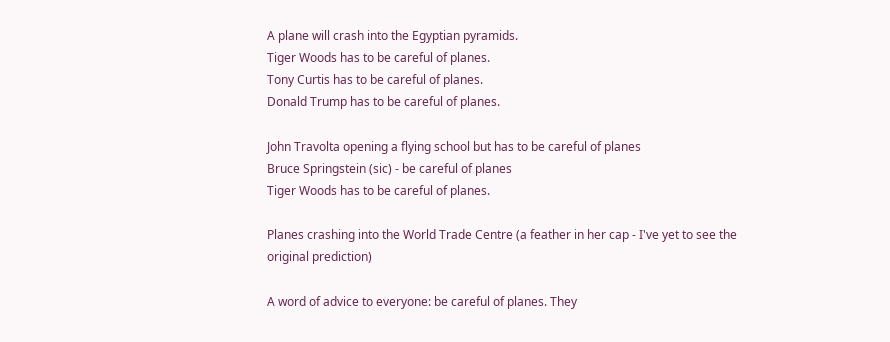A plane will crash into the Egyptian pyramids.
Tiger Woods has to be careful of planes.
Tony Curtis has to be careful of planes.
Donald Trump has to be careful of planes.

John Travolta opening a flying school but has to be careful of planes
Bruce Springstein (sic) - be careful of planes
Tiger Woods has to be careful of planes.

Planes crashing into the World Trade Centre (a feather in her cap - I've yet to see the original prediction)

A word of advice to everyone: be careful of planes. They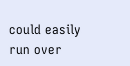could easily run over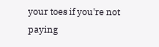your toes if you're not paying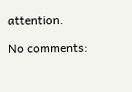attention.

No comments: